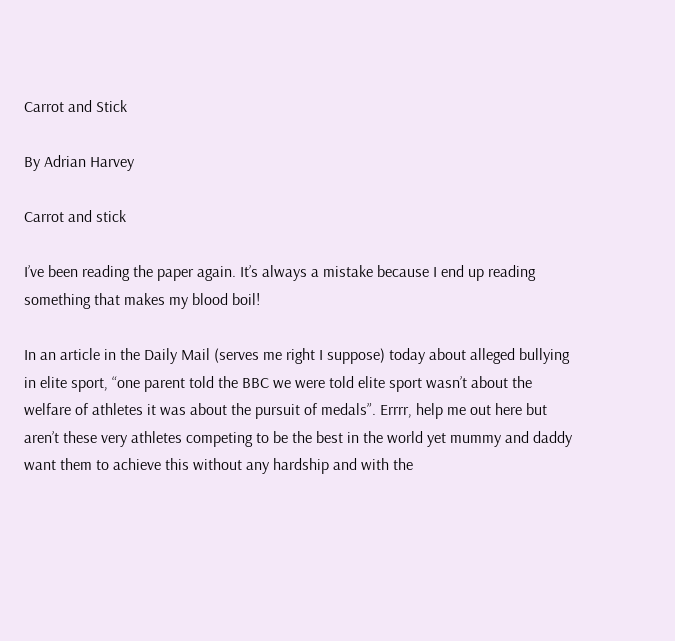Carrot and Stick

By Adrian Harvey

Carrot and stick

I’ve been reading the paper again. It’s always a mistake because I end up reading something that makes my blood boil!

In an article in the Daily Mail (serves me right I suppose) today about alleged bullying in elite sport, “one parent told the BBC we were told elite sport wasn’t about the welfare of athletes it was about the pursuit of medals”. Errrr, help me out here but aren’t these very athletes competing to be the best in the world yet mummy and daddy want them to achieve this without any hardship and with the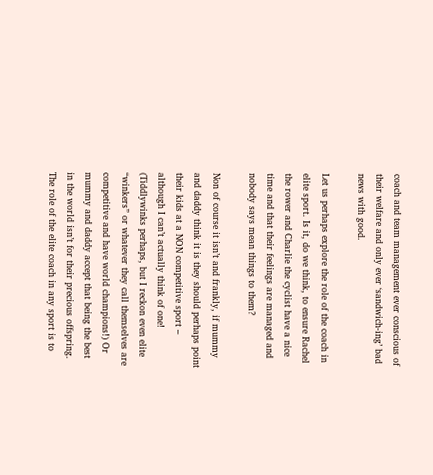coach and team management ever conscious of their welfare and only ever ‘sandwich-ing’ bad news with good.

Let us perhaps explore the role of the coach in elite sport. Is it, do we think, to ensure Rachel the rower and Charlie the cyclist have a nice time and that their feelings are managed and nobody says mean things to them?

Non of course it isn’t and frankly, if mummy and daddy think it is they should perhaps point their kids at a NON competitive sport – although I can’t actually think of one! (Tiddlywinks perhaps, but I reckon even elite “winkers” or whatever they call themselves are competitive and have world champions!) Or mummy and daddy accept that being the best in the world isn’t for their precious offspring. The role of the elite coach in any sport is to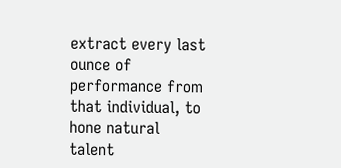extract every last ounce of performance from that individual, to hone natural talent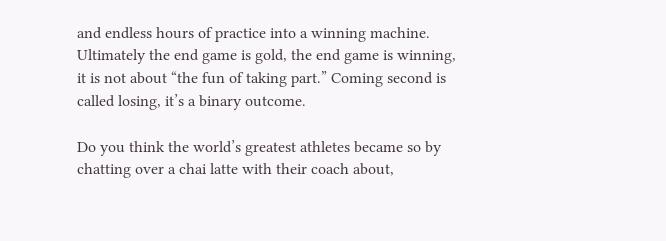and endless hours of practice into a winning machine. Ultimately the end game is gold, the end game is winning, it is not about “the fun of taking part.” Coming second is called losing, it’s a binary outcome.

Do you think the world’s greatest athletes became so by chatting over a chai latte with their coach about,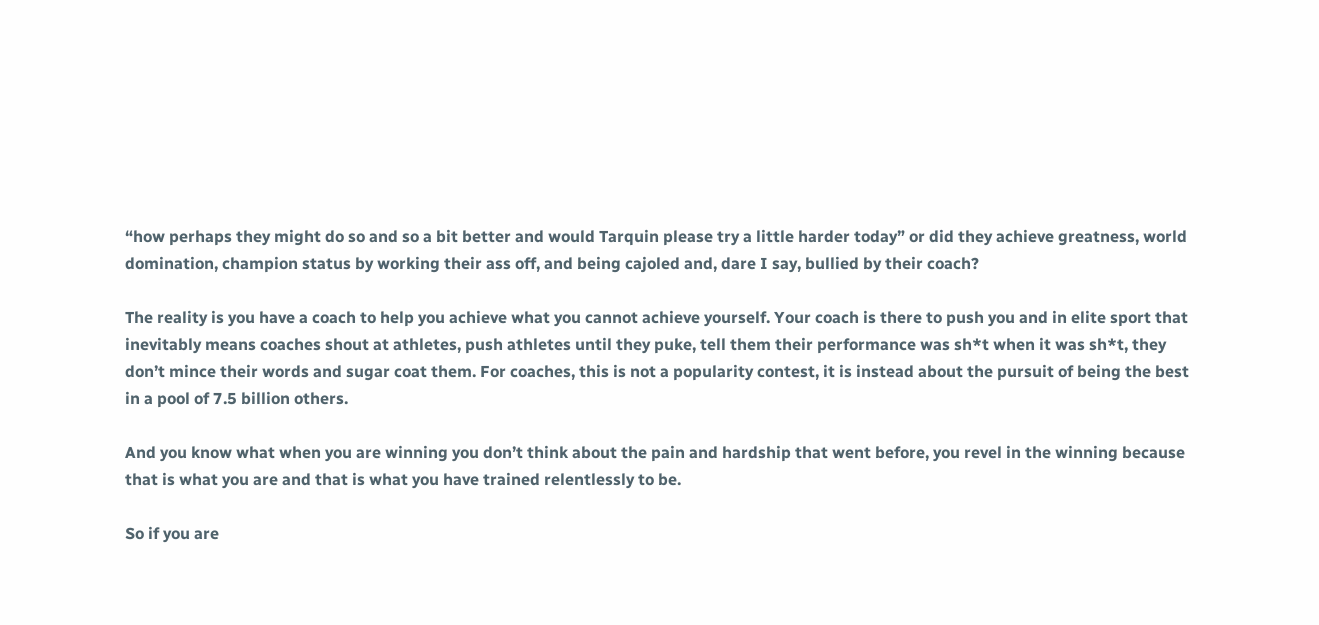“how perhaps they might do so and so a bit better and would Tarquin please try a little harder today” or did they achieve greatness, world domination, champion status by working their ass off, and being cajoled and, dare I say, bullied by their coach?

The reality is you have a coach to help you achieve what you cannot achieve yourself. Your coach is there to push you and in elite sport that inevitably means coaches shout at athletes, push athletes until they puke, tell them their performance was sh*t when it was sh*t, they don’t mince their words and sugar coat them. For coaches, this is not a popularity contest, it is instead about the pursuit of being the best in a pool of 7.5 billion others.

And you know what when you are winning you don’t think about the pain and hardship that went before, you revel in the winning because that is what you are and that is what you have trained relentlessly to be.

So if you are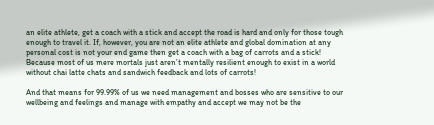an elite athlete, get a coach with a stick and accept the road is hard and only for those tough enough to travel it. If, however, you are not an elite athlete and global domination at any personal cost is not your end game then get a coach with a bag of carrots and a stick! Because most of us mere mortals just aren’t mentally resilient enough to exist in a world without chai latte chats and sandwich feedback and lots of carrots!

And that means for 99.99% of us we need management and bosses who are sensitive to our wellbeing and feelings and manage with empathy and accept we may not be the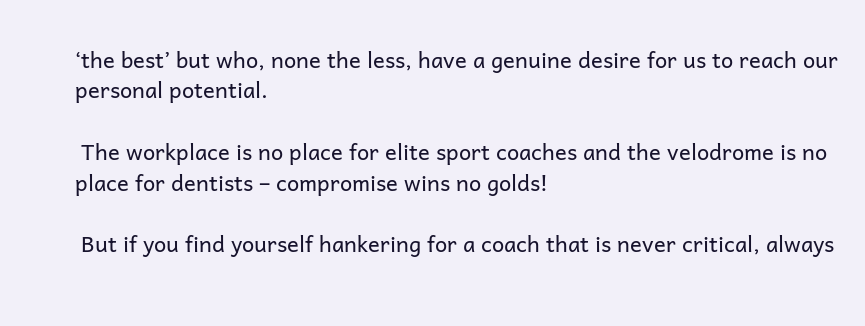‘the best’ but who, none the less, have a genuine desire for us to reach our personal potential.

 The workplace is no place for elite sport coaches and the velodrome is no place for dentists – compromise wins no golds!

 But if you find yourself hankering for a coach that is never critical, always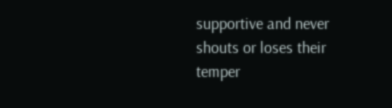supportive and never shouts or loses their temper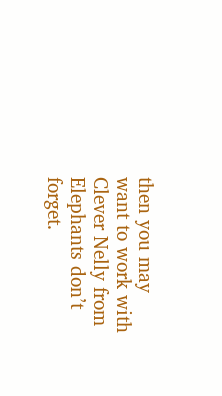then you may want to work with Clever Nelly from Elephants don’t forget.